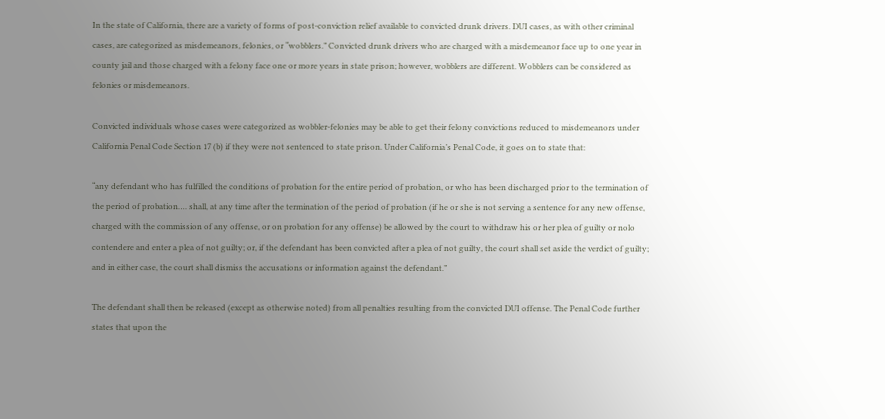In the state of California, there are a variety of forms of post-conviction relief available to convicted drunk drivers. DUI cases, as with other criminal cases, are categorized as misdemeanors, felonies, or “wobblers.” Convicted drunk drivers who are charged with a misdemeanor face up to one year in county jail and those charged with a felony face one or more years in state prison; however, wobblers are different. Wobblers can be considered as felonies or misdemeanors.

Convicted individuals whose cases were categorized as wobbler-felonies may be able to get their felony convictions reduced to misdemeanors under California Penal Code Section 17 (b) if they were not sentenced to state prison. Under California’s Penal Code, it goes on to state that:

“any defendant who has fulfilled the conditions of probation for the entire period of probation, or who has been discharged prior to the termination of the period of probation…. shall, at any time after the termination of the period of probation (if he or she is not serving a sentence for any new offense, charged with the commission of any offense, or on probation for any offense) be allowed by the court to withdraw his or her plea of guilty or nolo contendere and enter a plea of not guilty; or, if the defendant has been convicted after a plea of not guilty, the court shall set aside the verdict of guilty; and in either case, the court shall dismiss the accusations or information against the defendant.”

The defendant shall then be released (except as otherwise noted) from all penalties resulting from the convicted DUI offense. The Penal Code further states that upon the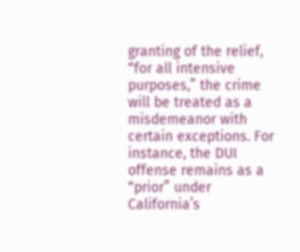granting of the relief, “for all intensive purposes,” the crime will be treated as a misdemeanor with certain exceptions. For instance, the DUI offense remains as a “prior” under California’s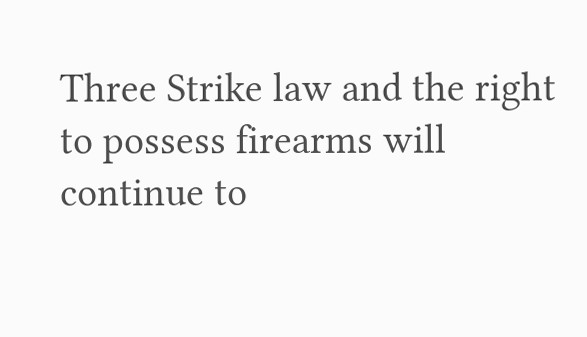Three Strike law and the right to possess firearms will continue to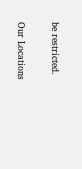be restricted.

Our Locations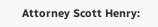Attorney Scott Henry: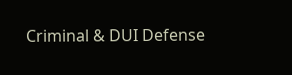Criminal & DUI Defense